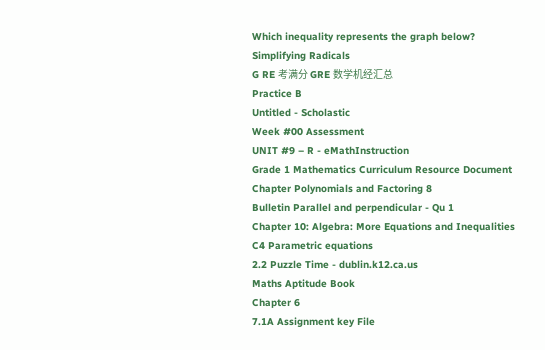Which inequality represents the graph below?
Simplifying Radicals
G RE 考满分 GRE 数学机经汇总
Practice B
Untitled - Scholastic
Week #00 Assessment
UNIT #9 – R - eMathInstruction
Grade 1 Mathematics Curriculum Resource Document
Chapter Polynomials and Factoring 8
Bulletin Parallel and perpendicular - Qu 1
Chapter 10: Algebra: More Equations and Inequalities
C4 Parametric equations
2.2 Puzzle Time - dublin.k12.ca.us
Maths Aptitude Book
Chapter 6
7.1A Assignment key File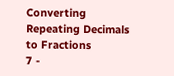Converting Repeating Decimals to Fractions
7 -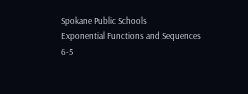Spokane Public Schools
Exponential Functions and Sequences
6-5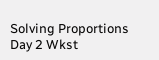Solving Proportions Day 2 Wkst